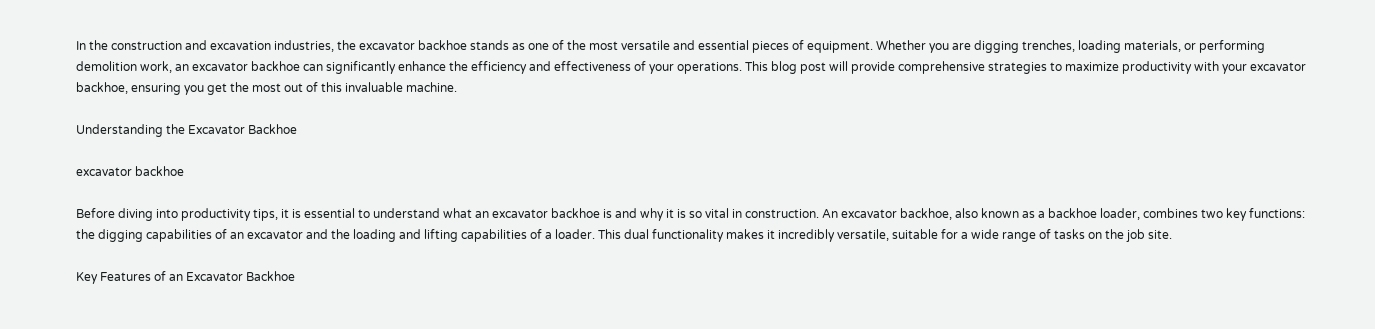In the construction and excavation industries, the excavator backhoe stands as one of the most versatile and essential pieces of equipment. Whether you are digging trenches, loading materials, or performing demolition work, an excavator backhoe can significantly enhance the efficiency and effectiveness of your operations. This blog post will provide comprehensive strategies to maximize productivity with your excavator backhoe, ensuring you get the most out of this invaluable machine.

Understanding the Excavator Backhoe

excavator backhoe

Before diving into productivity tips, it is essential to understand what an excavator backhoe is and why it is so vital in construction. An excavator backhoe, also known as a backhoe loader, combines two key functions: the digging capabilities of an excavator and the loading and lifting capabilities of a loader. This dual functionality makes it incredibly versatile, suitable for a wide range of tasks on the job site.

Key Features of an Excavator Backhoe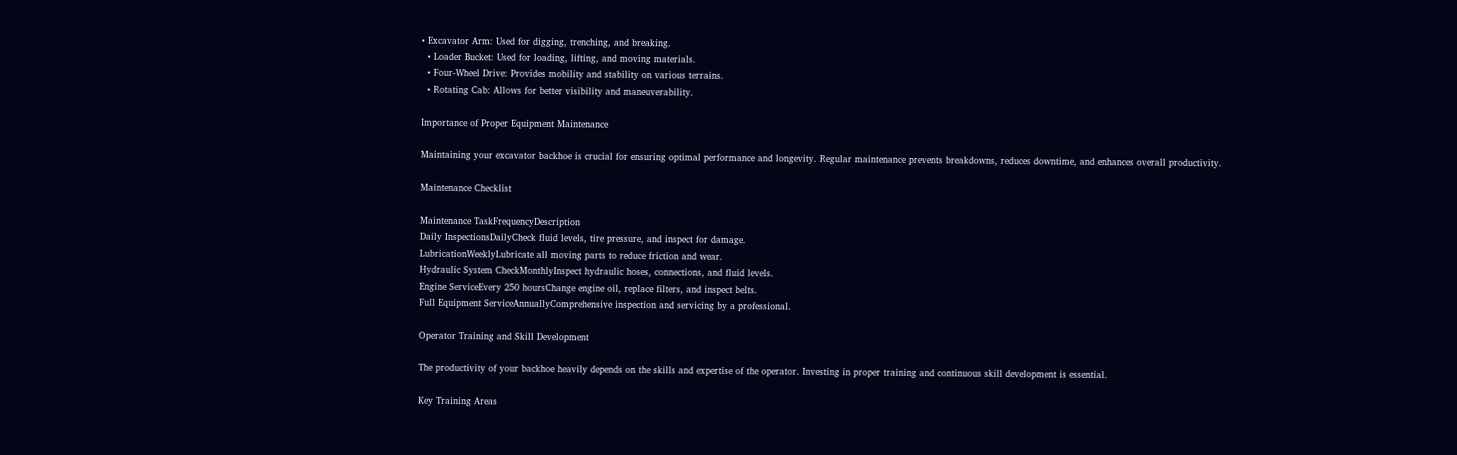• Excavator Arm: Used for digging, trenching, and breaking.
  • Loader Bucket: Used for loading, lifting, and moving materials.
  • Four-Wheel Drive: Provides mobility and stability on various terrains.
  • Rotating Cab: Allows for better visibility and maneuverability.

Importance of Proper Equipment Maintenance

Maintaining your excavator backhoe is crucial for ensuring optimal performance and longevity. Regular maintenance prevents breakdowns, reduces downtime, and enhances overall productivity.

Maintenance Checklist

Maintenance TaskFrequencyDescription
Daily InspectionsDailyCheck fluid levels, tire pressure, and inspect for damage.
LubricationWeeklyLubricate all moving parts to reduce friction and wear.
Hydraulic System CheckMonthlyInspect hydraulic hoses, connections, and fluid levels.
Engine ServiceEvery 250 hoursChange engine oil, replace filters, and inspect belts.
Full Equipment ServiceAnnuallyComprehensive inspection and servicing by a professional.

Operator Training and Skill Development

The productivity of your backhoe heavily depends on the skills and expertise of the operator. Investing in proper training and continuous skill development is essential.

Key Training Areas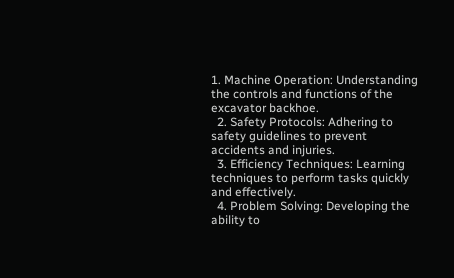1. Machine Operation: Understanding the controls and functions of the excavator backhoe.
  2. Safety Protocols: Adhering to safety guidelines to prevent accidents and injuries.
  3. Efficiency Techniques: Learning techniques to perform tasks quickly and effectively.
  4. Problem Solving: Developing the ability to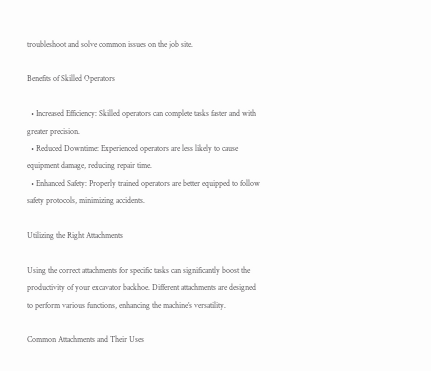troubleshoot and solve common issues on the job site.

Benefits of Skilled Operators

  • Increased Efficiency: Skilled operators can complete tasks faster and with greater precision.
  • Reduced Downtime: Experienced operators are less likely to cause equipment damage, reducing repair time.
  • Enhanced Safety: Properly trained operators are better equipped to follow safety protocols, minimizing accidents.

Utilizing the Right Attachments

Using the correct attachments for specific tasks can significantly boost the productivity of your excavator backhoe. Different attachments are designed to perform various functions, enhancing the machine’s versatility.

Common Attachments and Their Uses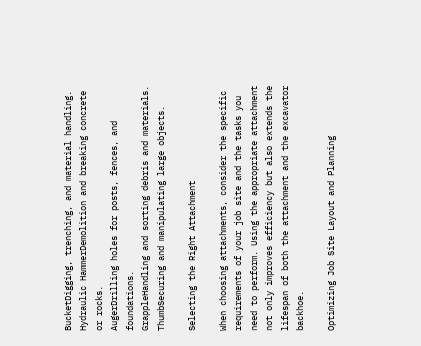BucketDigging, trenching, and material handling.
Hydraulic HammerDemolition and breaking concrete or rocks.
AugerDrilling holes for posts, fences, and foundations.
GrappleHandling and sorting debris and materials.
ThumbSecuring and manipulating large objects.

Selecting the Right Attachment

When choosing attachments, consider the specific requirements of your job site and the tasks you need to perform. Using the appropriate attachment not only improves efficiency but also extends the lifespan of both the attachment and the excavator backhoe.

Optimizing Job Site Layout and Planning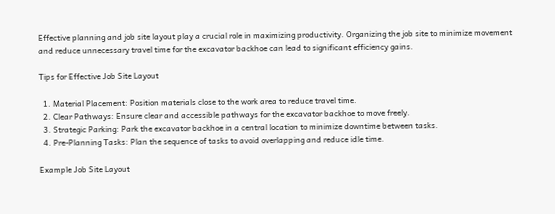Effective planning and job site layout play a crucial role in maximizing productivity. Organizing the job site to minimize movement and reduce unnecessary travel time for the excavator backhoe can lead to significant efficiency gains.

Tips for Effective Job Site Layout

  1. Material Placement: Position materials close to the work area to reduce travel time.
  2. Clear Pathways: Ensure clear and accessible pathways for the excavator backhoe to move freely.
  3. Strategic Parking: Park the excavator backhoe in a central location to minimize downtime between tasks.
  4. Pre-Planning Tasks: Plan the sequence of tasks to avoid overlapping and reduce idle time.

Example Job Site Layout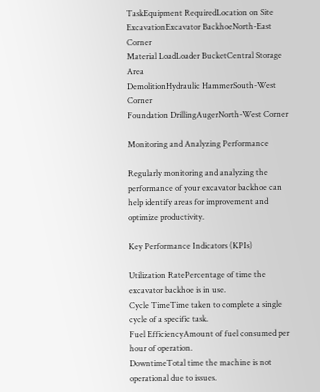TaskEquipment RequiredLocation on Site
ExcavationExcavator BackhoeNorth-East Corner
Material LoadLoader BucketCentral Storage Area
DemolitionHydraulic HammerSouth-West Corner
Foundation DrillingAugerNorth-West Corner

Monitoring and Analyzing Performance

Regularly monitoring and analyzing the performance of your excavator backhoe can help identify areas for improvement and optimize productivity.

Key Performance Indicators (KPIs)

Utilization RatePercentage of time the excavator backhoe is in use.
Cycle TimeTime taken to complete a single cycle of a specific task.
Fuel EfficiencyAmount of fuel consumed per hour of operation.
DowntimeTotal time the machine is not operational due to issues.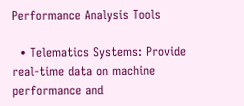Performance Analysis Tools

  • Telematics Systems: Provide real-time data on machine performance and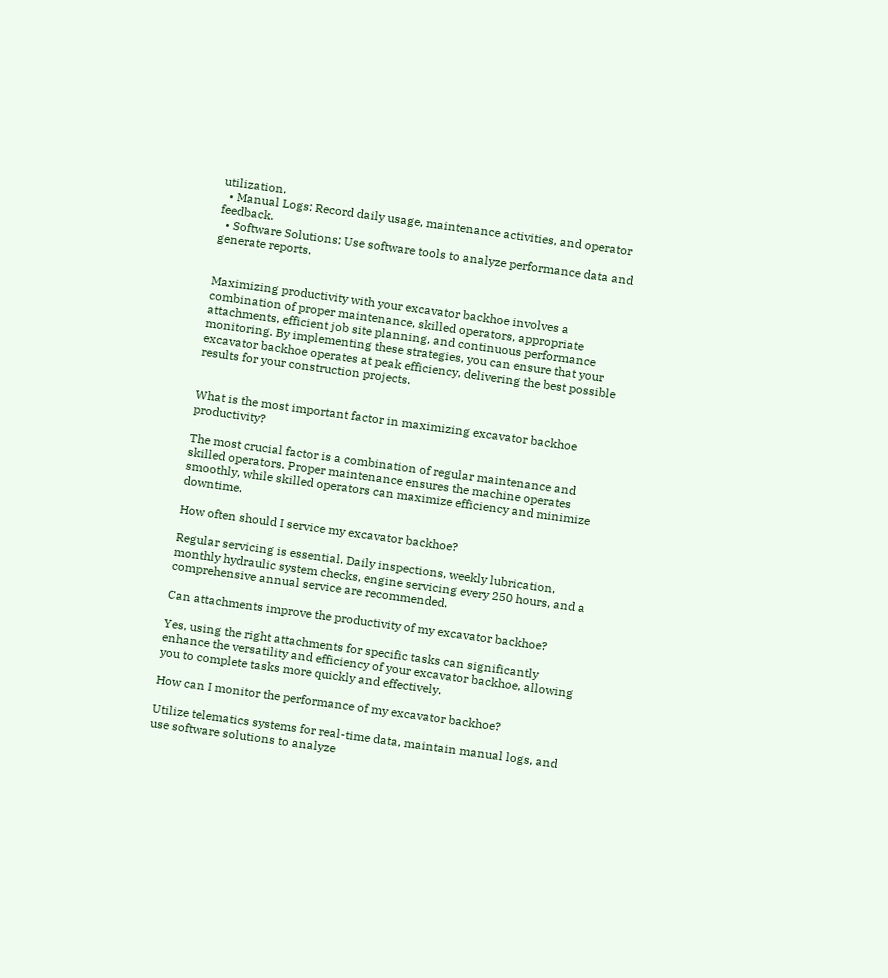utilization.
  • Manual Logs: Record daily usage, maintenance activities, and operator feedback.
  • Software Solutions: Use software tools to analyze performance data and generate reports.


Maximizing productivity with your excavator backhoe involves a combination of proper maintenance, skilled operators, appropriate attachments, efficient job site planning, and continuous performance monitoring. By implementing these strategies, you can ensure that your excavator backhoe operates at peak efficiency, delivering the best possible results for your construction projects.


What is the most important factor in maximizing excavator backhoe productivity?

The most crucial factor is a combination of regular maintenance and skilled operators. Proper maintenance ensures the machine operates smoothly, while skilled operators can maximize efficiency and minimize downtime.

How often should I service my excavator backhoe?

Regular servicing is essential. Daily inspections, weekly lubrication, monthly hydraulic system checks, engine servicing every 250 hours, and a comprehensive annual service are recommended.

Can attachments improve the productivity of my excavator backhoe?

Yes, using the right attachments for specific tasks can significantly enhance the versatility and efficiency of your excavator backhoe, allowing you to complete tasks more quickly and effectively.

How can I monitor the performance of my excavator backhoe?

Utilize telematics systems for real-time data, maintain manual logs, and use software solutions to analyze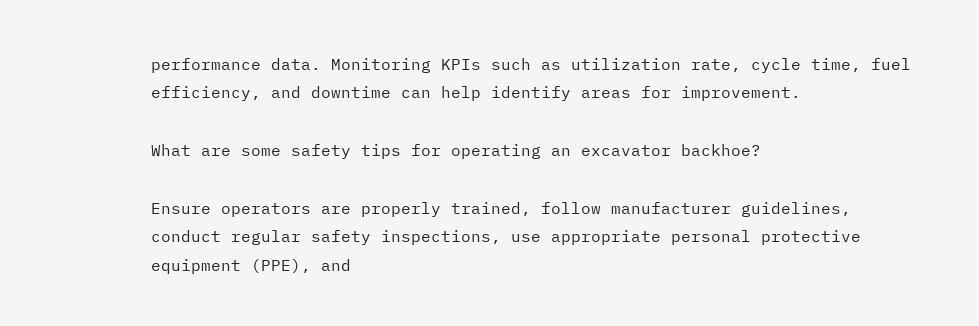performance data. Monitoring KPIs such as utilization rate, cycle time, fuel efficiency, and downtime can help identify areas for improvement.

What are some safety tips for operating an excavator backhoe?

Ensure operators are properly trained, follow manufacturer guidelines, conduct regular safety inspections, use appropriate personal protective equipment (PPE), and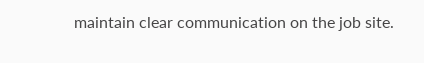maintain clear communication on the job site.